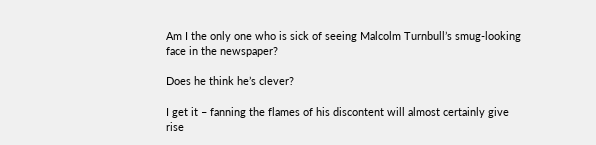Am I the only one who is sick of seeing Malcolm Turnbull’s smug-looking face in the newspaper?

Does he think he’s clever?

I get it – fanning the flames of his discontent will almost certainly give rise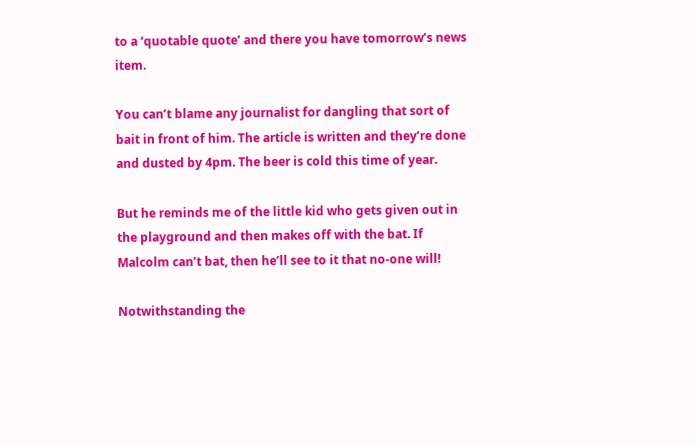to a ‘quotable quote’ and there you have tomorrow’s news item.

You can’t blame any journalist for dangling that sort of bait in front of him. The article is written and they’re done and dusted by 4pm. The beer is cold this time of year.

But he reminds me of the little kid who gets given out in the playground and then makes off with the bat. If Malcolm can’t bat, then he’ll see to it that no-one will!

Notwithstanding the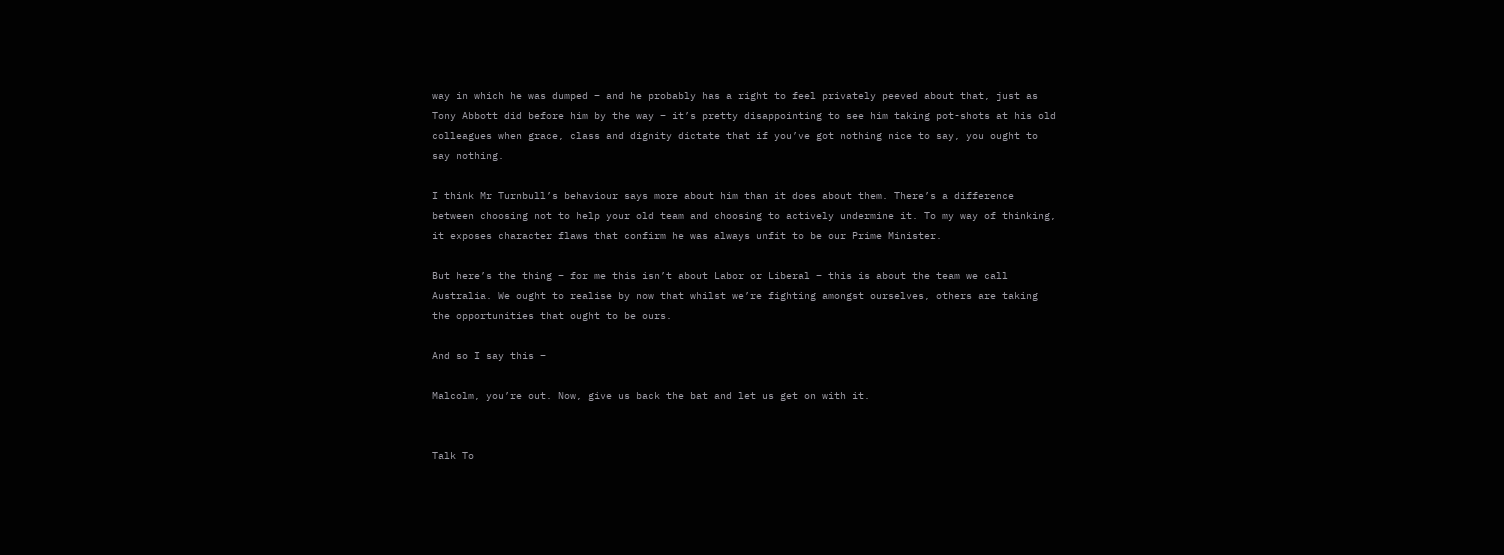way in which he was dumped – and he probably has a right to feel privately peeved about that, just as Tony Abbott did before him by the way – it’s pretty disappointing to see him taking pot-shots at his old colleagues when grace, class and dignity dictate that if you’ve got nothing nice to say, you ought to say nothing.

I think Mr Turnbull’s behaviour says more about him than it does about them. There’s a difference between choosing not to help your old team and choosing to actively undermine it. To my way of thinking, it exposes character flaws that confirm he was always unfit to be our Prime Minister.

But here’s the thing – for me this isn’t about Labor or Liberal – this is about the team we call Australia. We ought to realise by now that whilst we’re fighting amongst ourselves, others are taking the opportunities that ought to be ours.

And so I say this –

Malcolm, you’re out. Now, give us back the bat and let us get on with it.


Talk To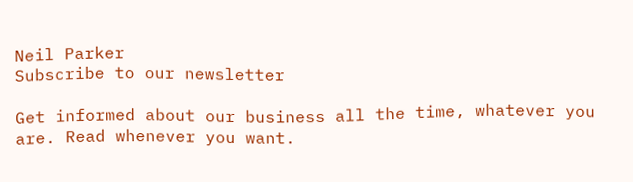Neil Parker
Subscribe to our newsletter

Get informed about our business all the time, whatever you are. Read whenever you want.